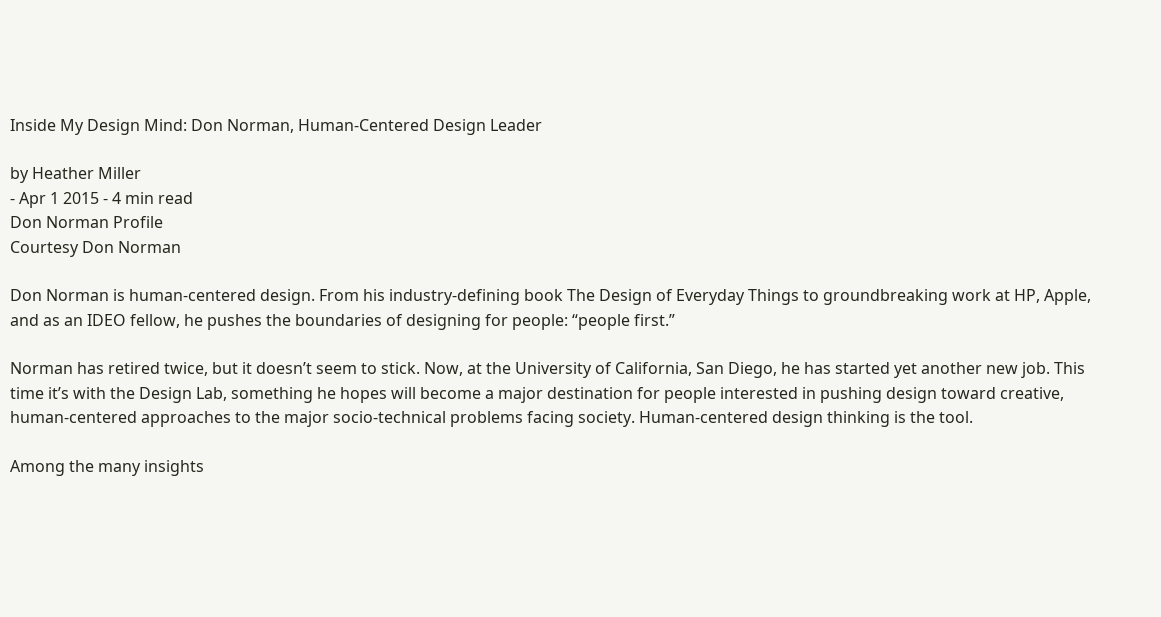Inside My Design Mind: Don Norman, Human-Centered Design Leader

by Heather Miller
- Apr 1 2015 - 4 min read
Don Norman Profile
Courtesy Don Norman

Don Norman is human-centered design. From his industry-defining book The Design of Everyday Things to groundbreaking work at HP, Apple, and as an IDEO fellow, he pushes the boundaries of designing for people: “people first.”

Norman has retired twice, but it doesn’t seem to stick. Now, at the University of California, San Diego, he has started yet another new job. This time it’s with the Design Lab, something he hopes will become a major destination for people interested in pushing design toward creative, human-centered approaches to the major socio-technical problems facing society. Human-centered design thinking is the tool.

Among the many insights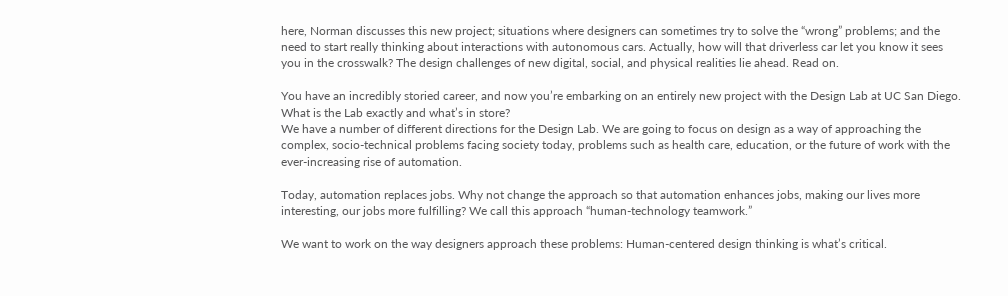here, Norman discusses this new project; situations where designers can sometimes try to solve the “wrong” problems; and the need to start really thinking about interactions with autonomous cars. Actually, how will that driverless car let you know it sees you in the crosswalk? The design challenges of new digital, social, and physical realities lie ahead. Read on.

You have an incredibly storied career, and now you’re embarking on an entirely new project with the Design Lab at UC San Diego. What is the Lab exactly and what’s in store?
We have a number of different directions for the Design Lab. We are going to focus on design as a way of approaching the complex, socio-technical problems facing society today, problems such as health care, education, or the future of work with the ever-increasing rise of automation.

Today, automation replaces jobs. Why not change the approach so that automation enhances jobs, making our lives more interesting, our jobs more fulfilling? We call this approach “human-technology teamwork.”

We want to work on the way designers approach these problems: Human-centered design thinking is what’s critical.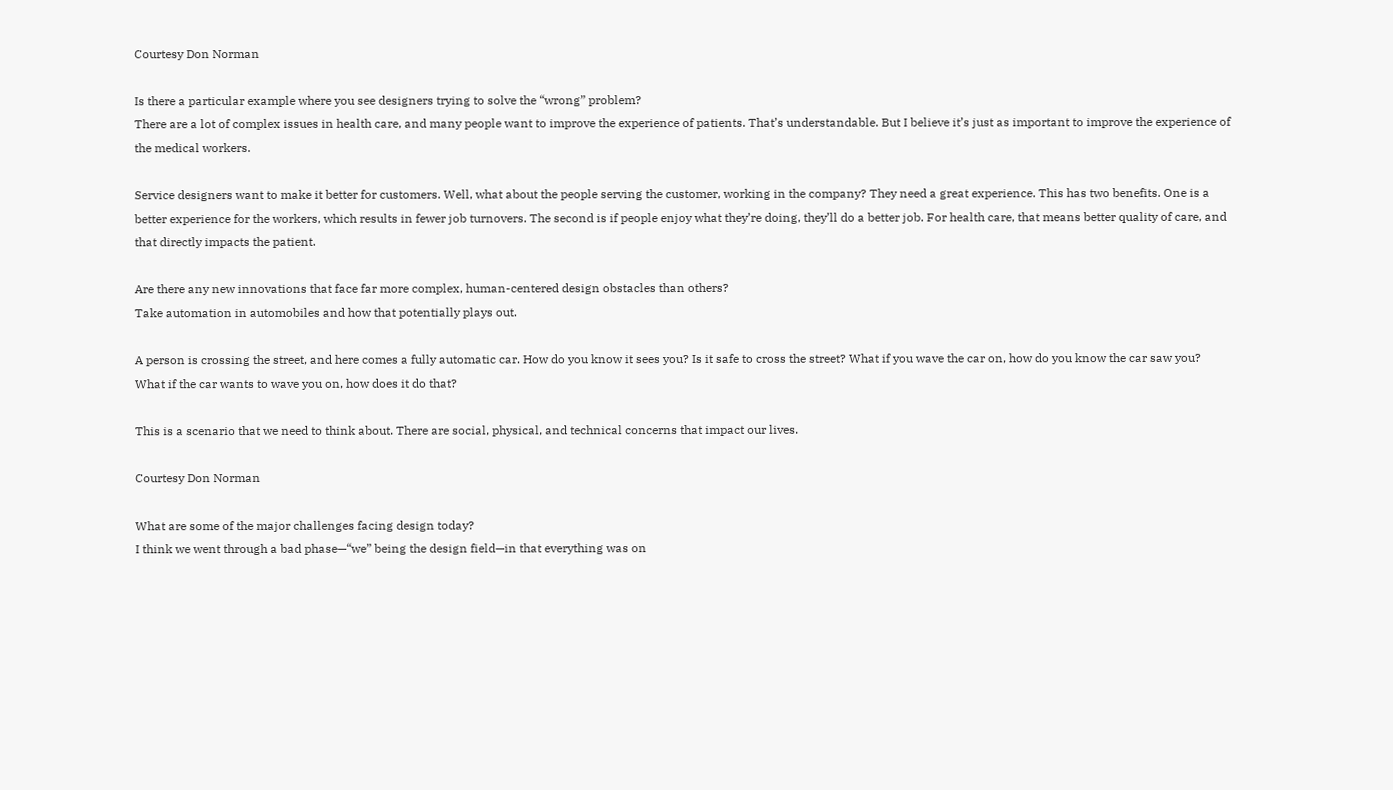Courtesy Don Norman

Is there a particular example where you see designers trying to solve the “wrong” problem?
There are a lot of complex issues in health care, and many people want to improve the experience of patients. That’s understandable. But I believe it’s just as important to improve the experience of the medical workers.

Service designers want to make it better for customers. Well, what about the people serving the customer, working in the company? They need a great experience. This has two benefits. One is a better experience for the workers, which results in fewer job turnovers. The second is if people enjoy what they’re doing, they’ll do a better job. For health care, that means better quality of care, and that directly impacts the patient.

Are there any new innovations that face far more complex, human-centered design obstacles than others?
Take automation in automobiles and how that potentially plays out.

A person is crossing the street, and here comes a fully automatic car. How do you know it sees you? Is it safe to cross the street? What if you wave the car on, how do you know the car saw you? What if the car wants to wave you on, how does it do that?

This is a scenario that we need to think about. There are social, physical, and technical concerns that impact our lives.

Courtesy Don Norman

What are some of the major challenges facing design today?
I think we went through a bad phase—“we” being the design field—in that everything was on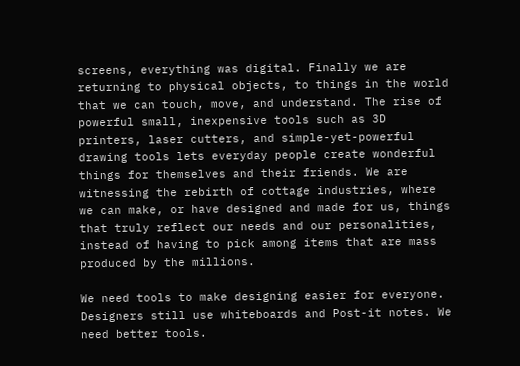screens, everything was digital. Finally we are returning to physical objects, to things in the world that we can touch, move, and understand. The rise of powerful small, inexpensive tools such as 3D printers, laser cutters, and simple-yet-powerful drawing tools lets everyday people create wonderful things for themselves and their friends. We are witnessing the rebirth of cottage industries, where we can make, or have designed and made for us, things that truly reflect our needs and our personalities, instead of having to pick among items that are mass produced by the millions.

We need tools to make designing easier for everyone. Designers still use whiteboards and Post-it notes. We need better tools.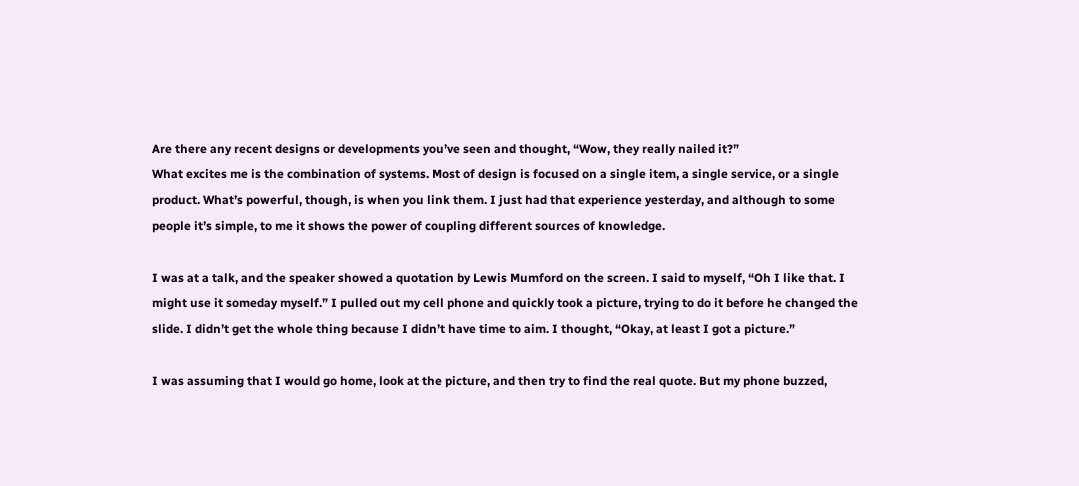Are there any recent designs or developments you’ve seen and thought, “Wow, they really nailed it?”
What excites me is the combination of systems. Most of design is focused on a single item, a single service, or a single product. What’s powerful, though, is when you link them. I just had that experience yesterday, and although to some people it’s simple, to me it shows the power of coupling different sources of knowledge.

I was at a talk, and the speaker showed a quotation by Lewis Mumford on the screen. I said to myself, “Oh I like that. I might use it someday myself.” I pulled out my cell phone and quickly took a picture, trying to do it before he changed the slide. I didn’t get the whole thing because I didn’t have time to aim. I thought, “Okay, at least I got a picture.”

I was assuming that I would go home, look at the picture, and then try to find the real quote. But my phone buzzed,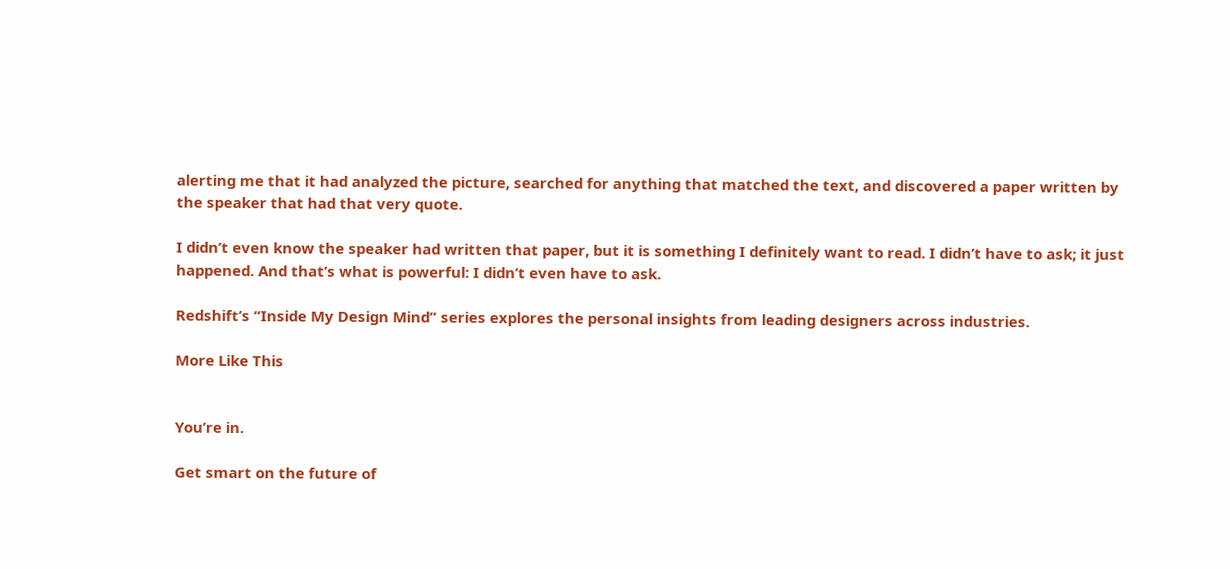alerting me that it had analyzed the picture, searched for anything that matched the text, and discovered a paper written by the speaker that had that very quote.

I didn’t even know the speaker had written that paper, but it is something I definitely want to read. I didn’t have to ask; it just happened. And that’s what is powerful: I didn’t even have to ask.

Redshift’s “Inside My Design Mind” series explores the personal insights from leading designers across industries.

More Like This


You’re in.

Get smart on the future of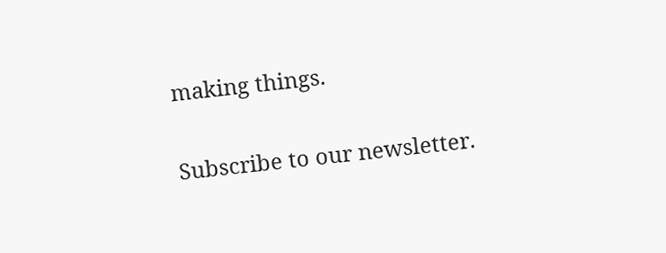making things.

Subscribe to our newsletter.